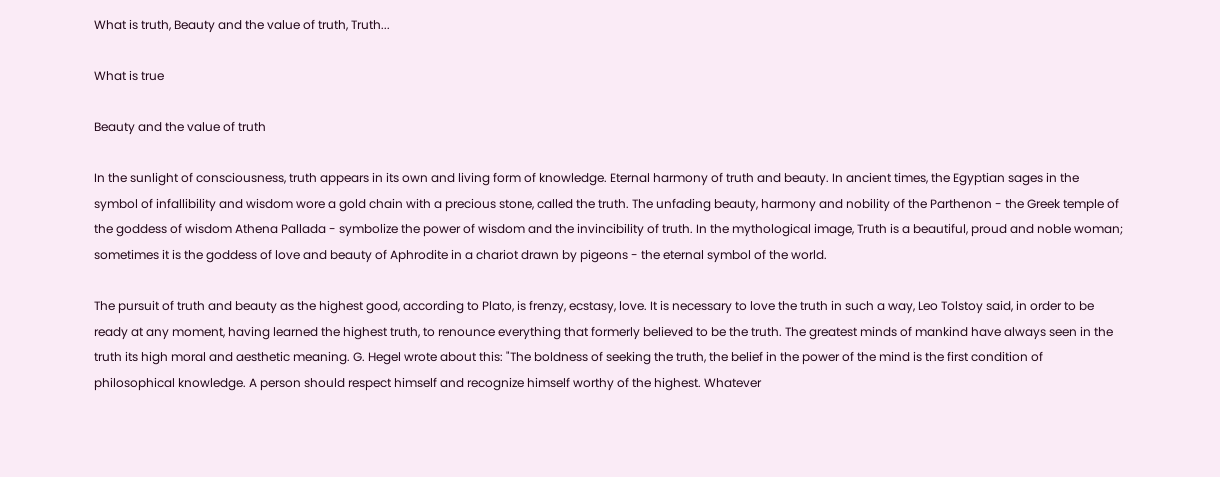What is truth, Beauty and the value of truth, Truth...

What is true

Beauty and the value of truth

In the sunlight of consciousness, truth appears in its own and living form of knowledge. Eternal harmony of truth and beauty. In ancient times, the Egyptian sages in the symbol of infallibility and wisdom wore a gold chain with a precious stone, called the truth. The unfading beauty, harmony and nobility of the Parthenon - the Greek temple of the goddess of wisdom Athena Pallada - symbolize the power of wisdom and the invincibility of truth. In the mythological image, Truth is a beautiful, proud and noble woman; sometimes it is the goddess of love and beauty of Aphrodite in a chariot drawn by pigeons - the eternal symbol of the world.

The pursuit of truth and beauty as the highest good, according to Plato, is frenzy, ecstasy, love. It is necessary to love the truth in such a way, Leo Tolstoy said, in order to be ready at any moment, having learned the highest truth, to renounce everything that formerly believed to be the truth. The greatest minds of mankind have always seen in the truth its high moral and aesthetic meaning. G. Hegel wrote about this: "The boldness of seeking the truth, the belief in the power of the mind is the first condition of philosophical knowledge. A person should respect himself and recognize himself worthy of the highest. Whatever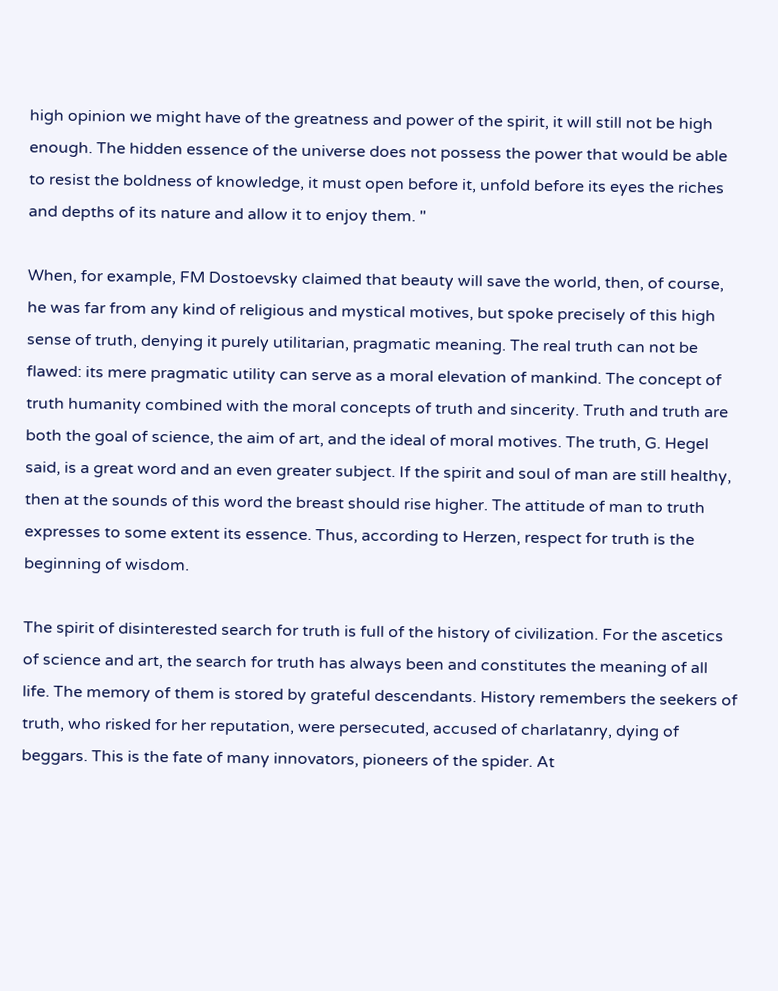high opinion we might have of the greatness and power of the spirit, it will still not be high enough. The hidden essence of the universe does not possess the power that would be able to resist the boldness of knowledge, it must open before it, unfold before its eyes the riches and depths of its nature and allow it to enjoy them. "

When, for example, FM Dostoevsky claimed that beauty will save the world, then, of course, he was far from any kind of religious and mystical motives, but spoke precisely of this high sense of truth, denying it purely utilitarian, pragmatic meaning. The real truth can not be flawed: its mere pragmatic utility can serve as a moral elevation of mankind. The concept of truth humanity combined with the moral concepts of truth and sincerity. Truth and truth are both the goal of science, the aim of art, and the ideal of moral motives. The truth, G. Hegel said, is a great word and an even greater subject. If the spirit and soul of man are still healthy, then at the sounds of this word the breast should rise higher. The attitude of man to truth expresses to some extent its essence. Thus, according to Herzen, respect for truth is the beginning of wisdom.

The spirit of disinterested search for truth is full of the history of civilization. For the ascetics of science and art, the search for truth has always been and constitutes the meaning of all life. The memory of them is stored by grateful descendants. History remembers the seekers of truth, who risked for her reputation, were persecuted, accused of charlatanry, dying of beggars. This is the fate of many innovators, pioneers of the spider. At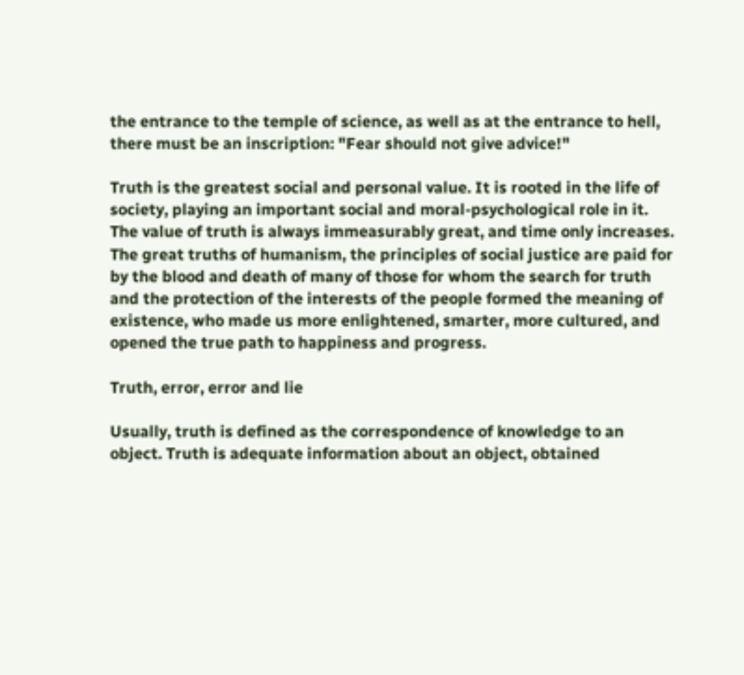the entrance to the temple of science, as well as at the entrance to hell, there must be an inscription: "Fear should not give advice!"

Truth is the greatest social and personal value. It is rooted in the life of society, playing an important social and moral-psychological role in it. The value of truth is always immeasurably great, and time only increases. The great truths of humanism, the principles of social justice are paid for by the blood and death of many of those for whom the search for truth and the protection of the interests of the people formed the meaning of existence, who made us more enlightened, smarter, more cultured, and opened the true path to happiness and progress.

Truth, error, error and lie

Usually, truth is defined as the correspondence of knowledge to an object. Truth is adequate information about an object, obtained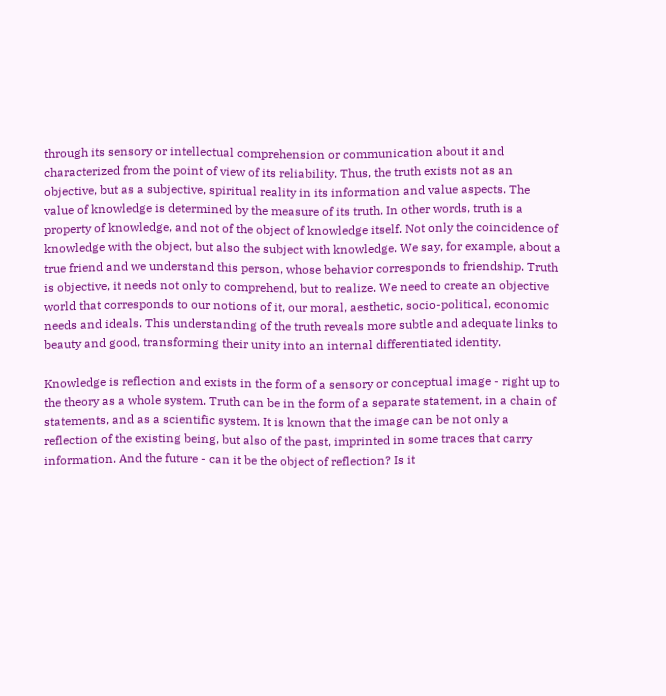through its sensory or intellectual comprehension or communication about it and characterized from the point of view of its reliability. Thus, the truth exists not as an objective, but as a subjective, spiritual reality in its information and value aspects. The value of knowledge is determined by the measure of its truth. In other words, truth is a property of knowledge, and not of the object of knowledge itself. Not only the coincidence of knowledge with the object, but also the subject with knowledge. We say, for example, about a true friend and we understand this person, whose behavior corresponds to friendship. Truth is objective, it needs not only to comprehend, but to realize. We need to create an objective world that corresponds to our notions of it, our moral, aesthetic, socio-political, economic needs and ideals. This understanding of the truth reveals more subtle and adequate links to beauty and good, transforming their unity into an internal differentiated identity.

Knowledge is reflection and exists in the form of a sensory or conceptual image - right up to the theory as a whole system. Truth can be in the form of a separate statement, in a chain of statements, and as a scientific system. It is known that the image can be not only a reflection of the existing being, but also of the past, imprinted in some traces that carry information. And the future - can it be the object of reflection? Is it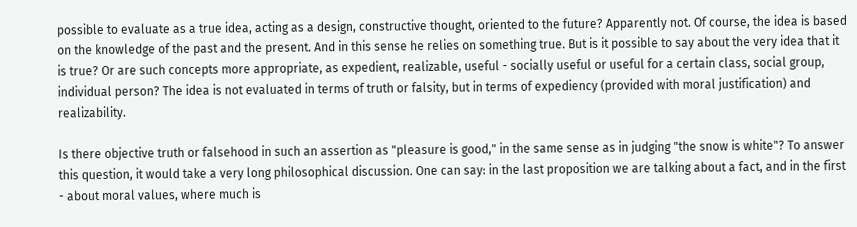possible to evaluate as a true idea, acting as a design, constructive thought, oriented to the future? Apparently not. Of course, the idea is based on the knowledge of the past and the present. And in this sense he relies on something true. But is it possible to say about the very idea that it is true? Or are such concepts more appropriate, as expedient, realizable, useful - socially useful or useful for a certain class, social group, individual person? The idea is not evaluated in terms of truth or falsity, but in terms of expediency (provided with moral justification) and realizability.

Is there objective truth or falsehood in such an assertion as "pleasure is good," in the same sense as in judging "the snow is white"? To answer this question, it would take a very long philosophical discussion. One can say: in the last proposition we are talking about a fact, and in the first - about moral values, where much is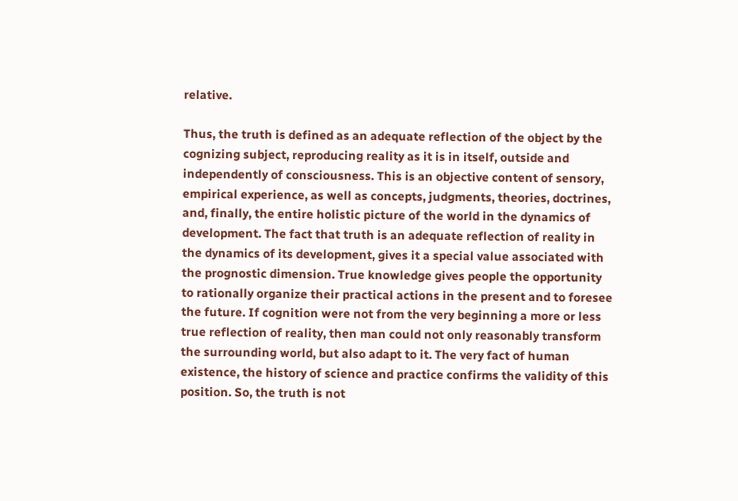relative.

Thus, the truth is defined as an adequate reflection of the object by the cognizing subject, reproducing reality as it is in itself, outside and independently of consciousness. This is an objective content of sensory, empirical experience, as well as concepts, judgments, theories, doctrines, and, finally, the entire holistic picture of the world in the dynamics of development. The fact that truth is an adequate reflection of reality in the dynamics of its development, gives it a special value associated with the prognostic dimension. True knowledge gives people the opportunity to rationally organize their practical actions in the present and to foresee the future. If cognition were not from the very beginning a more or less true reflection of reality, then man could not only reasonably transform the surrounding world, but also adapt to it. The very fact of human existence, the history of science and practice confirms the validity of this position. So, the truth is not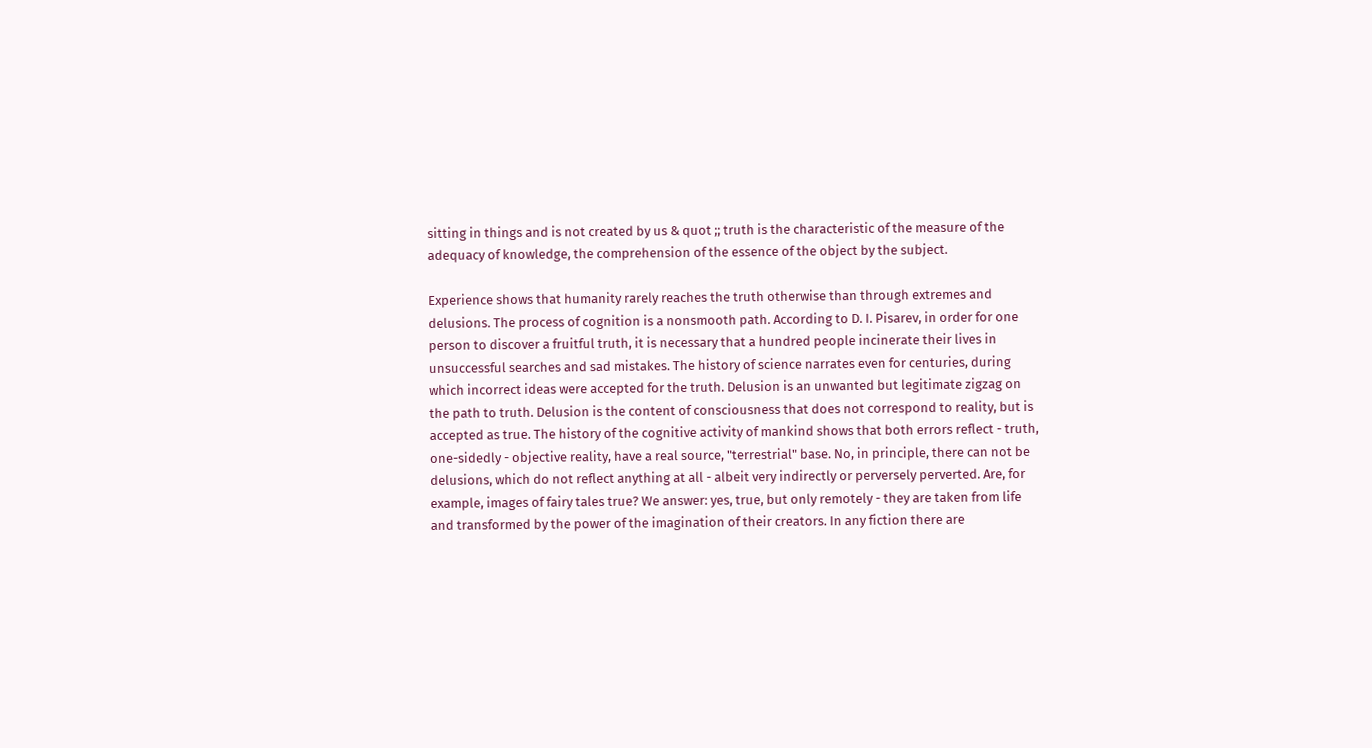sitting in things and is not created by us & quot ;; truth is the characteristic of the measure of the adequacy of knowledge, the comprehension of the essence of the object by the subject.

Experience shows that humanity rarely reaches the truth otherwise than through extremes and delusions. The process of cognition is a nonsmooth path. According to D. I. Pisarev, in order for one person to discover a fruitful truth, it is necessary that a hundred people incinerate their lives in unsuccessful searches and sad mistakes. The history of science narrates even for centuries, during which incorrect ideas were accepted for the truth. Delusion is an unwanted but legitimate zigzag on the path to truth. Delusion is the content of consciousness that does not correspond to reality, but is accepted as true. The history of the cognitive activity of mankind shows that both errors reflect - truth, one-sidedly - objective reality, have a real source, "terrestrial" base. No, in principle, there can not be delusions, which do not reflect anything at all - albeit very indirectly or perversely perverted. Are, for example, images of fairy tales true? We answer: yes, true, but only remotely - they are taken from life and transformed by the power of the imagination of their creators. In any fiction there are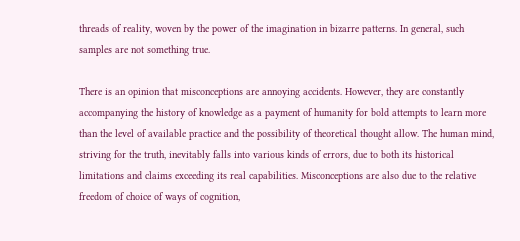threads of reality, woven by the power of the imagination in bizarre patterns. In general, such samples are not something true.

There is an opinion that misconceptions are annoying accidents. However, they are constantly accompanying the history of knowledge as a payment of humanity for bold attempts to learn more than the level of available practice and the possibility of theoretical thought allow. The human mind, striving for the truth, inevitably falls into various kinds of errors, due to both its historical limitations and claims exceeding its real capabilities. Misconceptions are also due to the relative freedom of choice of ways of cognition,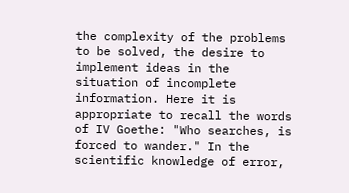the complexity of the problems to be solved, the desire to implement ideas in the situation of incomplete information. Here it is appropriate to recall the words of IV Goethe: "Who searches, is forced to wander." In the scientific knowledge of error,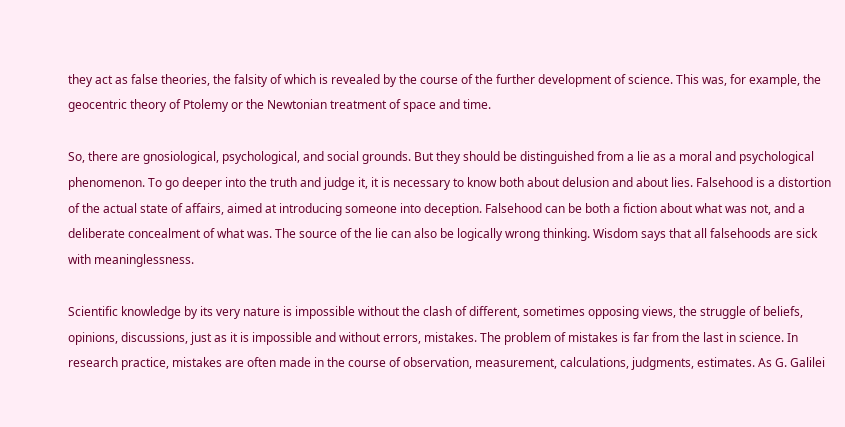they act as false theories, the falsity of which is revealed by the course of the further development of science. This was, for example, the geocentric theory of Ptolemy or the Newtonian treatment of space and time.

So, there are gnosiological, psychological, and social grounds. But they should be distinguished from a lie as a moral and psychological phenomenon. To go deeper into the truth and judge it, it is necessary to know both about delusion and about lies. Falsehood is a distortion of the actual state of affairs, aimed at introducing someone into deception. Falsehood can be both a fiction about what was not, and a deliberate concealment of what was. The source of the lie can also be logically wrong thinking. Wisdom says that all falsehoods are sick with meaninglessness.

Scientific knowledge by its very nature is impossible without the clash of different, sometimes opposing views, the struggle of beliefs, opinions, discussions, just as it is impossible and without errors, mistakes. The problem of mistakes is far from the last in science. In research practice, mistakes are often made in the course of observation, measurement, calculations, judgments, estimates. As G. Galilei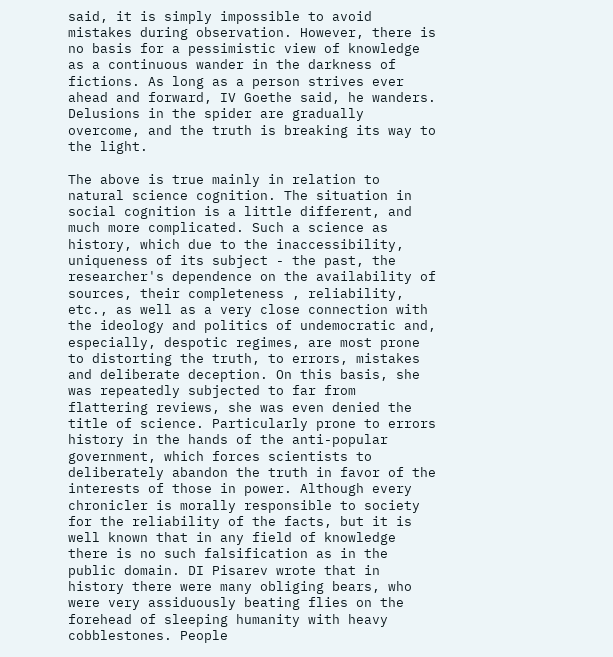said, it is simply impossible to avoid mistakes during observation. However, there is no basis for a pessimistic view of knowledge as a continuous wander in the darkness of fictions. As long as a person strives ever ahead and forward, IV Goethe said, he wanders. Delusions in the spider are gradually overcome, and the truth is breaking its way to the light.

The above is true mainly in relation to natural science cognition. The situation in social cognition is a little different, and much more complicated. Such a science as history, which due to the inaccessibility, uniqueness of its subject - the past, the researcher's dependence on the availability of sources, their completeness , reliability, etc., as well as a very close connection with the ideology and politics of undemocratic and, especially, despotic regimes, are most prone to distorting the truth, to errors, mistakes and deliberate deception. On this basis, she was repeatedly subjected to far from flattering reviews, she was even denied the title of science. Particularly prone to errors history in the hands of the anti-popular government, which forces scientists to deliberately abandon the truth in favor of the interests of those in power. Although every chronicler is morally responsible to society for the reliability of the facts, but it is well known that in any field of knowledge there is no such falsification as in the public domain. DI Pisarev wrote that in history there were many obliging bears, who were very assiduously beating flies on the forehead of sleeping humanity with heavy cobblestones. People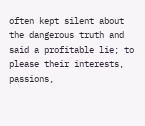often kept silent about the dangerous truth and said a profitable lie; to please their interests, passions,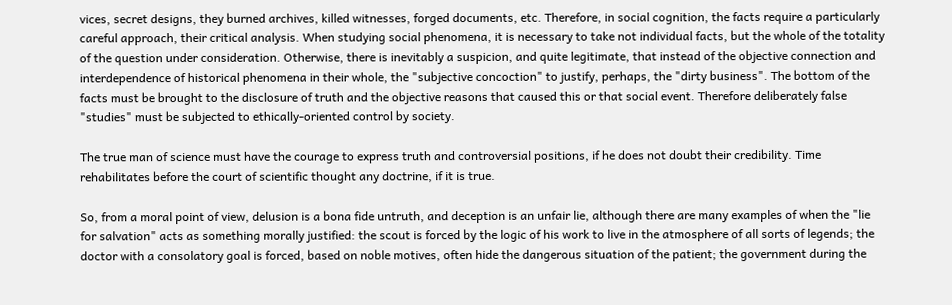vices, secret designs, they burned archives, killed witnesses, forged documents, etc. Therefore, in social cognition, the facts require a particularly careful approach, their critical analysis. When studying social phenomena, it is necessary to take not individual facts, but the whole of the totality of the question under consideration. Otherwise, there is inevitably a suspicion, and quite legitimate, that instead of the objective connection and interdependence of historical phenomena in their whole, the "subjective concoction" to justify, perhaps, the "dirty business". The bottom of the facts must be brought to the disclosure of truth and the objective reasons that caused this or that social event. Therefore deliberately false "studies" must be subjected to ethically-oriented control by society.

The true man of science must have the courage to express truth and controversial positions, if he does not doubt their credibility. Time rehabilitates before the court of scientific thought any doctrine, if it is true.

So, from a moral point of view, delusion is a bona fide untruth, and deception is an unfair lie, although there are many examples of when the "lie for salvation" acts as something morally justified: the scout is forced by the logic of his work to live in the atmosphere of all sorts of legends; the doctor with a consolatory goal is forced, based on noble motives, often hide the dangerous situation of the patient; the government during the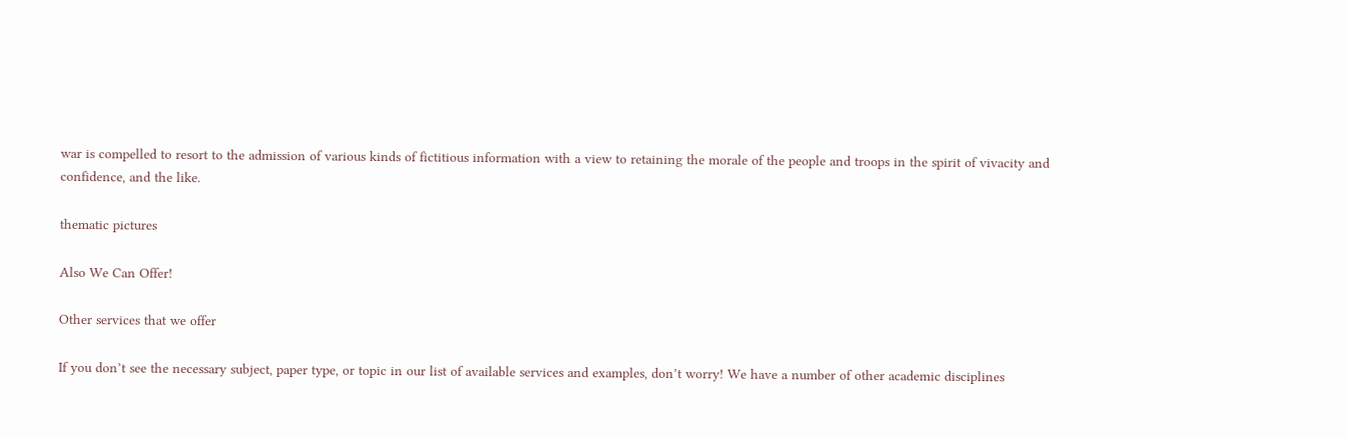war is compelled to resort to the admission of various kinds of fictitious information with a view to retaining the morale of the people and troops in the spirit of vivacity and confidence, and the like.

thematic pictures

Also We Can Offer!

Other services that we offer

If you don’t see the necessary subject, paper type, or topic in our list of available services and examples, don’t worry! We have a number of other academic disciplines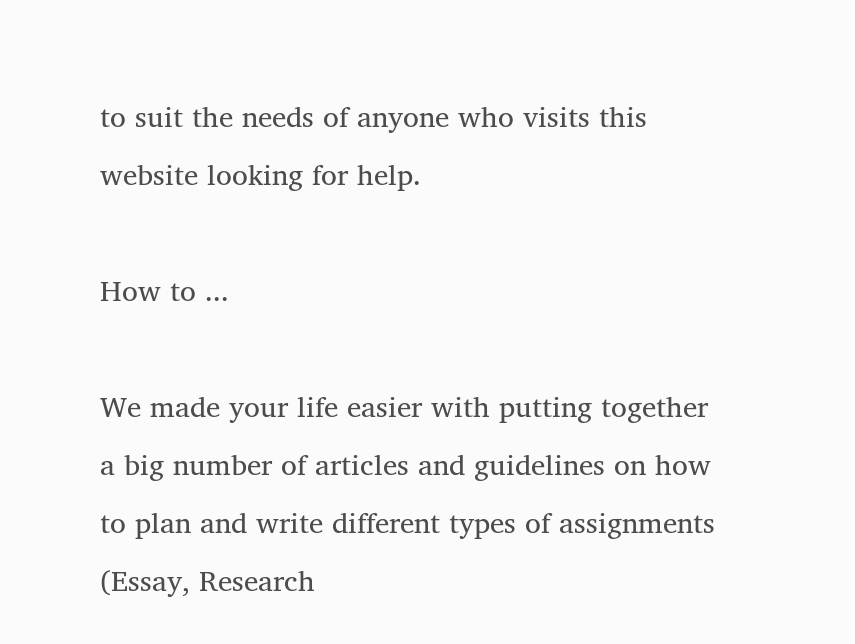to suit the needs of anyone who visits this website looking for help.

How to ...

We made your life easier with putting together a big number of articles and guidelines on how to plan and write different types of assignments (Essay, Research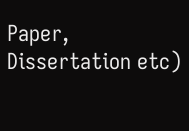Paper, Dissertation etc)